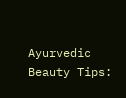Ayurvedic Beauty Tips: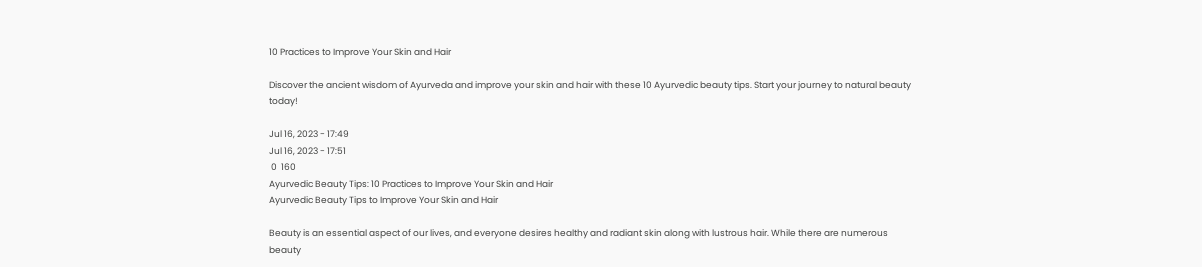10 Practices to Improve Your Skin and Hair

Discover the ancient wisdom of Ayurveda and improve your skin and hair with these 10 Ayurvedic beauty tips. Start your journey to natural beauty today!

Jul 16, 2023 - 17:49
Jul 16, 2023 - 17:51
 0  160
Ayurvedic Beauty Tips: 10 Practices to Improve Your Skin and Hair
Ayurvedic Beauty Tips to Improve Your Skin and Hair

Beauty is an essential aspect of our lives, and everyone desires healthy and radiant skin along with lustrous hair. While there are numerous beauty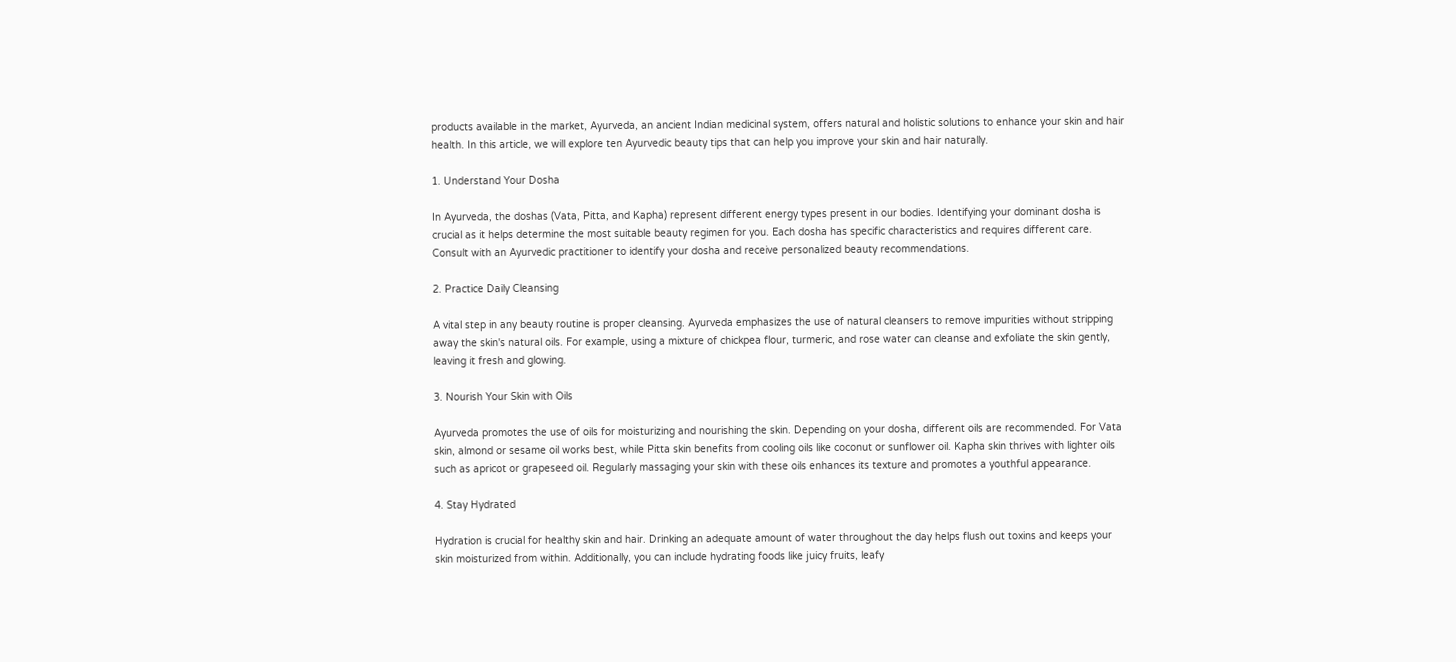products available in the market, Ayurveda, an ancient Indian medicinal system, offers natural and holistic solutions to enhance your skin and hair health. In this article, we will explore ten Ayurvedic beauty tips that can help you improve your skin and hair naturally.

1. Understand Your Dosha

In Ayurveda, the doshas (Vata, Pitta, and Kapha) represent different energy types present in our bodies. Identifying your dominant dosha is crucial as it helps determine the most suitable beauty regimen for you. Each dosha has specific characteristics and requires different care. Consult with an Ayurvedic practitioner to identify your dosha and receive personalized beauty recommendations.

2. Practice Daily Cleansing

A vital step in any beauty routine is proper cleansing. Ayurveda emphasizes the use of natural cleansers to remove impurities without stripping away the skin's natural oils. For example, using a mixture of chickpea flour, turmeric, and rose water can cleanse and exfoliate the skin gently, leaving it fresh and glowing.

3. Nourish Your Skin with Oils

Ayurveda promotes the use of oils for moisturizing and nourishing the skin. Depending on your dosha, different oils are recommended. For Vata skin, almond or sesame oil works best, while Pitta skin benefits from cooling oils like coconut or sunflower oil. Kapha skin thrives with lighter oils such as apricot or grapeseed oil. Regularly massaging your skin with these oils enhances its texture and promotes a youthful appearance.

4. Stay Hydrated

Hydration is crucial for healthy skin and hair. Drinking an adequate amount of water throughout the day helps flush out toxins and keeps your skin moisturized from within. Additionally, you can include hydrating foods like juicy fruits, leafy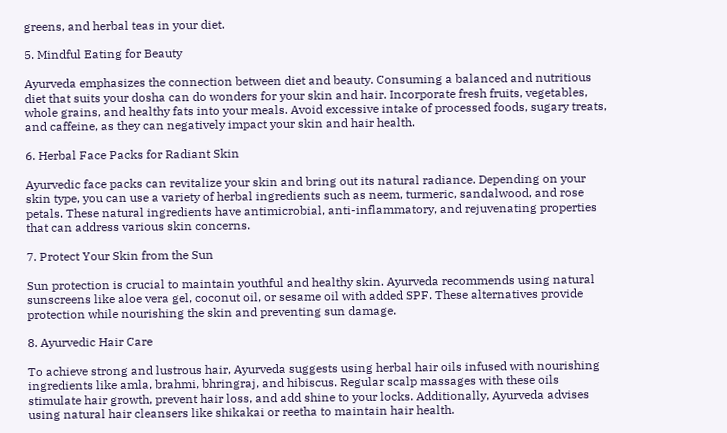greens, and herbal teas in your diet.

5. Mindful Eating for Beauty

Ayurveda emphasizes the connection between diet and beauty. Consuming a balanced and nutritious diet that suits your dosha can do wonders for your skin and hair. Incorporate fresh fruits, vegetables, whole grains, and healthy fats into your meals. Avoid excessive intake of processed foods, sugary treats, and caffeine, as they can negatively impact your skin and hair health.

6. Herbal Face Packs for Radiant Skin

Ayurvedic face packs can revitalize your skin and bring out its natural radiance. Depending on your skin type, you can use a variety of herbal ingredients such as neem, turmeric, sandalwood, and rose petals. These natural ingredients have antimicrobial, anti-inflammatory, and rejuvenating properties that can address various skin concerns.

7. Protect Your Skin from the Sun

Sun protection is crucial to maintain youthful and healthy skin. Ayurveda recommends using natural sunscreens like aloe vera gel, coconut oil, or sesame oil with added SPF. These alternatives provide protection while nourishing the skin and preventing sun damage.

8. Ayurvedic Hair Care

To achieve strong and lustrous hair, Ayurveda suggests using herbal hair oils infused with nourishing ingredients like amla, brahmi, bhringraj, and hibiscus. Regular scalp massages with these oils stimulate hair growth, prevent hair loss, and add shine to your locks. Additionally, Ayurveda advises using natural hair cleansers like shikakai or reetha to maintain hair health.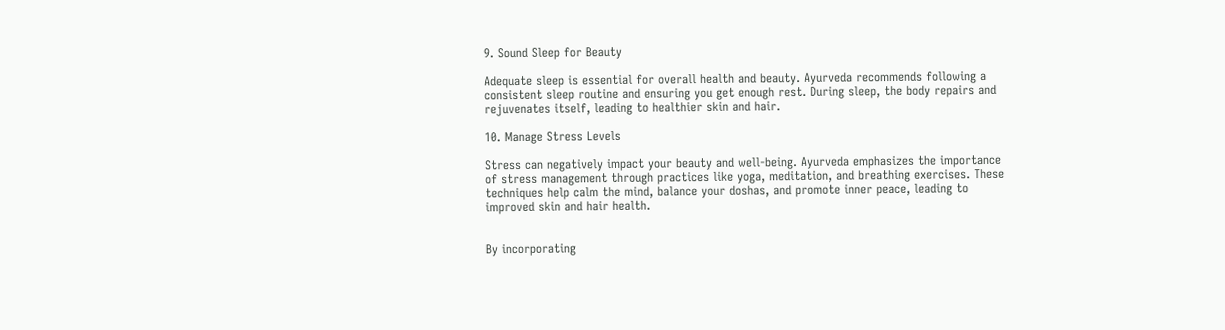9. Sound Sleep for Beauty

Adequate sleep is essential for overall health and beauty. Ayurveda recommends following a consistent sleep routine and ensuring you get enough rest. During sleep, the body repairs and rejuvenates itself, leading to healthier skin and hair.

10. Manage Stress Levels

Stress can negatively impact your beauty and well-being. Ayurveda emphasizes the importance of stress management through practices like yoga, meditation, and breathing exercises. These techniques help calm the mind, balance your doshas, and promote inner peace, leading to improved skin and hair health.


By incorporating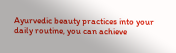Ayurvedic beauty practices into your daily routine, you can achieve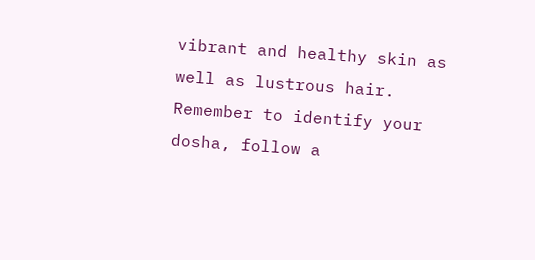vibrant and healthy skin as well as lustrous hair. Remember to identify your dosha, follow a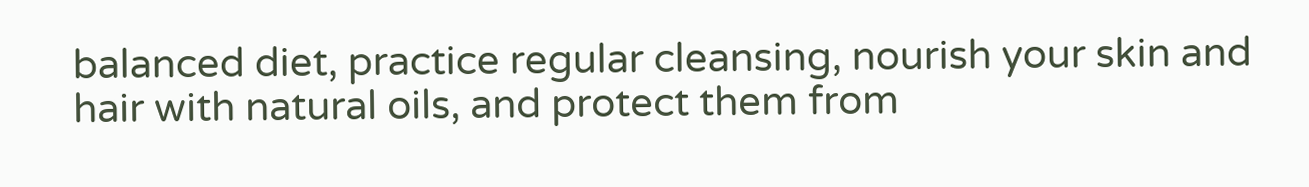balanced diet, practice regular cleansing, nourish your skin and hair with natural oils, and protect them from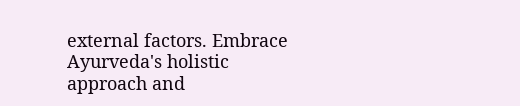external factors. Embrace Ayurveda's holistic approach and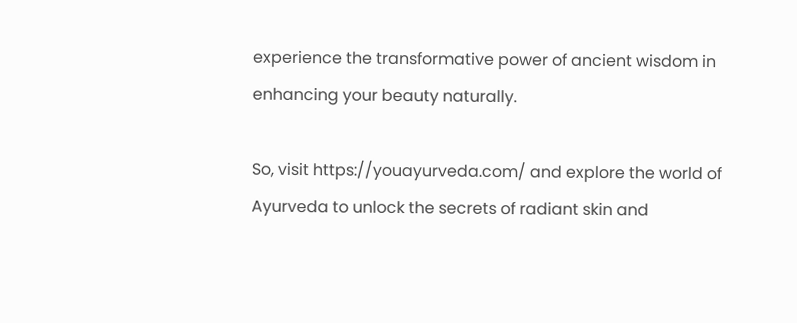experience the transformative power of ancient wisdom in enhancing your beauty naturally.

So, visit https://youayurveda.com/ and explore the world of Ayurveda to unlock the secrets of radiant skin and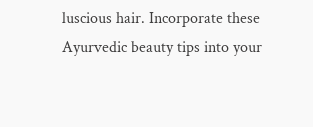luscious hair. Incorporate these Ayurvedic beauty tips into your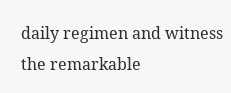daily regimen and witness the remarkable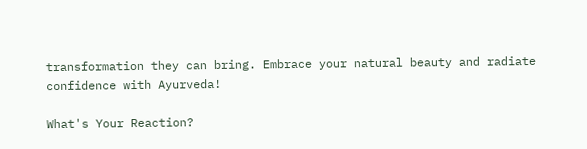transformation they can bring. Embrace your natural beauty and radiate confidence with Ayurveda!

What's Your Reaction?